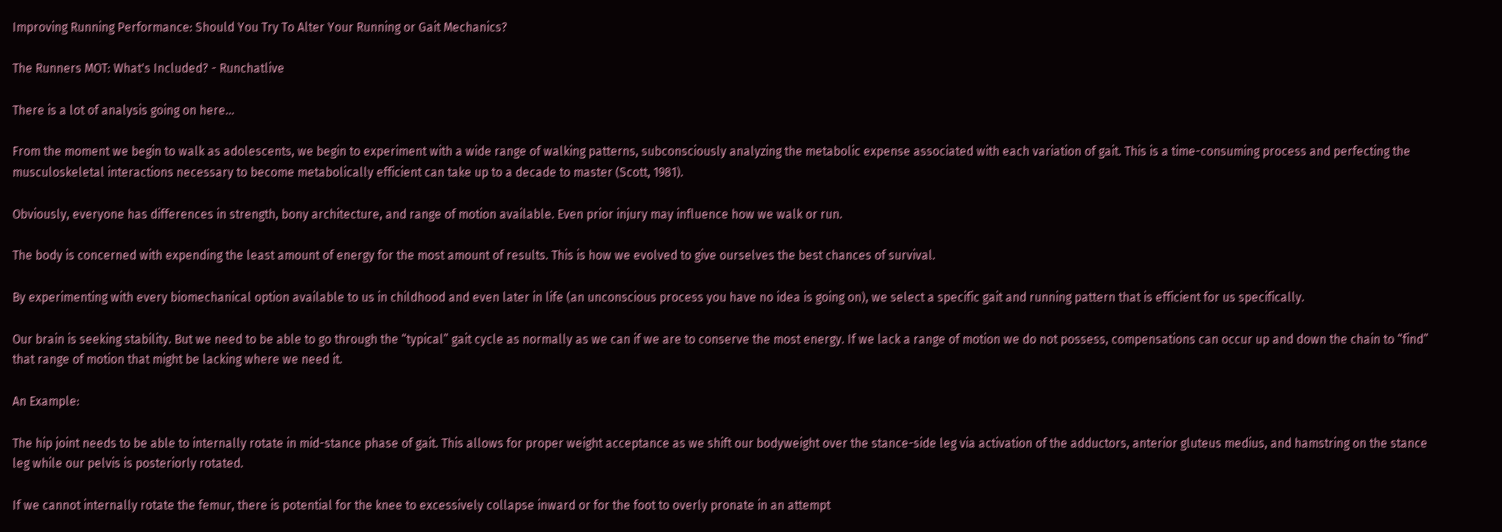Improving Running Performance: Should You Try To Alter Your Running or Gait Mechanics?

The Runners MOT: What's Included? - Runchatlive

There is a lot of analysis going on here…

From the moment we begin to walk as adolescents, we begin to experiment with a wide range of walking patterns, subconsciously analyzing the metabolic expense associated with each variation of gait. This is a time-consuming process and perfecting the musculoskeletal interactions necessary to become metabolically efficient can take up to a decade to master (Scott, 1981).

Obviously, everyone has differences in strength, bony architecture, and range of motion available. Even prior injury may influence how we walk or run.

The body is concerned with expending the least amount of energy for the most amount of results. This is how we evolved to give ourselves the best chances of survival.

By experimenting with every biomechanical option available to us in childhood and even later in life (an unconscious process you have no idea is going on), we select a specific gait and running pattern that is efficient for us specifically.

Our brain is seeking stability. But we need to be able to go through the “typical” gait cycle as normally as we can if we are to conserve the most energy. If we lack a range of motion we do not possess, compensations can occur up and down the chain to “find” that range of motion that might be lacking where we need it.

An Example:

The hip joint needs to be able to internally rotate in mid-stance phase of gait. This allows for proper weight acceptance as we shift our bodyweight over the stance-side leg via activation of the adductors, anterior gluteus medius, and hamstring on the stance leg while our pelvis is posteriorly rotated.

If we cannot internally rotate the femur, there is potential for the knee to excessively collapse inward or for the foot to overly pronate in an attempt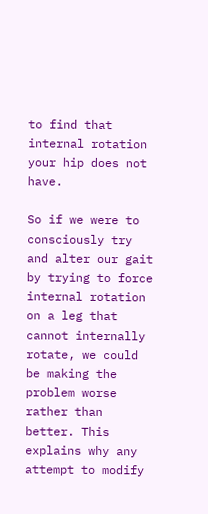to find that internal rotation your hip does not have.

So if we were to consciously try and alter our gait by trying to force internal rotation on a leg that cannot internally rotate, we could be making the problem worse rather than better. This explains why any attempt to modify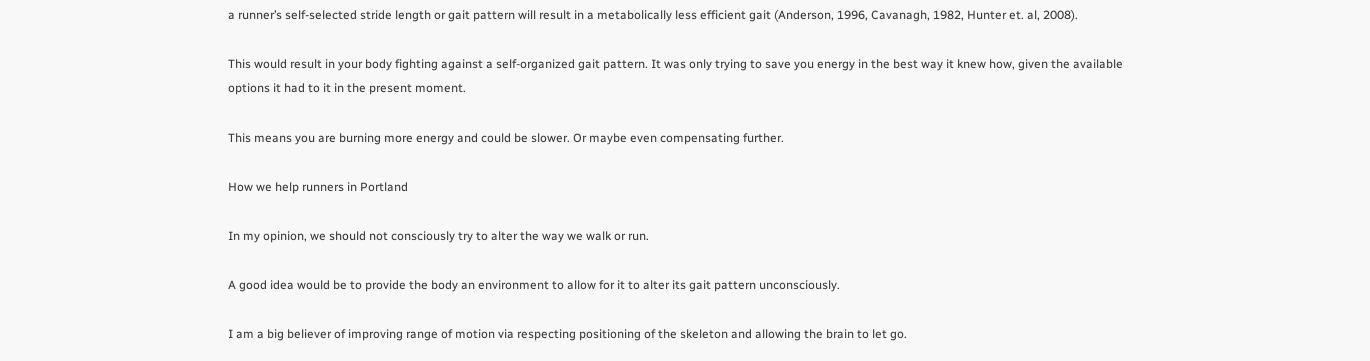a runner’s self-selected stride length or gait pattern will result in a metabolically less efficient gait (Anderson, 1996, Cavanagh, 1982, Hunter et. al, 2008).

This would result in your body fighting against a self-organized gait pattern. It was only trying to save you energy in the best way it knew how, given the available options it had to it in the present moment.

This means you are burning more energy and could be slower. Or maybe even compensating further.

How we help runners in Portland

In my opinion, we should not consciously try to alter the way we walk or run.

A good idea would be to provide the body an environment to allow for it to alter its gait pattern unconsciously.

I am a big believer of improving range of motion via respecting positioning of the skeleton and allowing the brain to let go.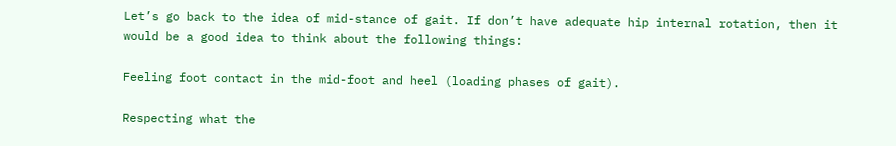Let’s go back to the idea of mid-stance of gait. If don’t have adequate hip internal rotation, then it would be a good idea to think about the following things:

Feeling foot contact in the mid-foot and heel (loading phases of gait).

Respecting what the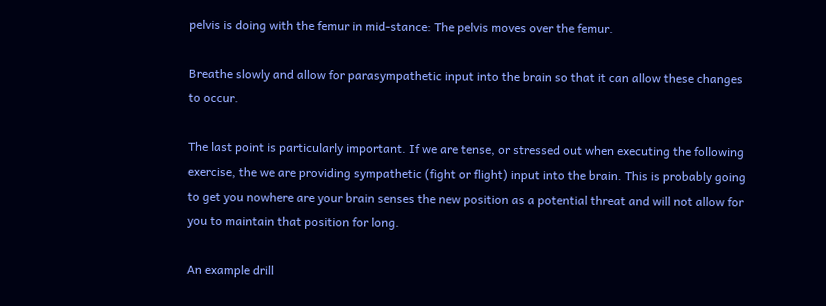pelvis is doing with the femur in mid-stance: The pelvis moves over the femur.

Breathe slowly and allow for parasympathetic input into the brain so that it can allow these changes to occur.

The last point is particularly important. If we are tense, or stressed out when executing the following exercise, the we are providing sympathetic (fight or flight) input into the brain. This is probably going to get you nowhere are your brain senses the new position as a potential threat and will not allow for you to maintain that position for long.

An example drill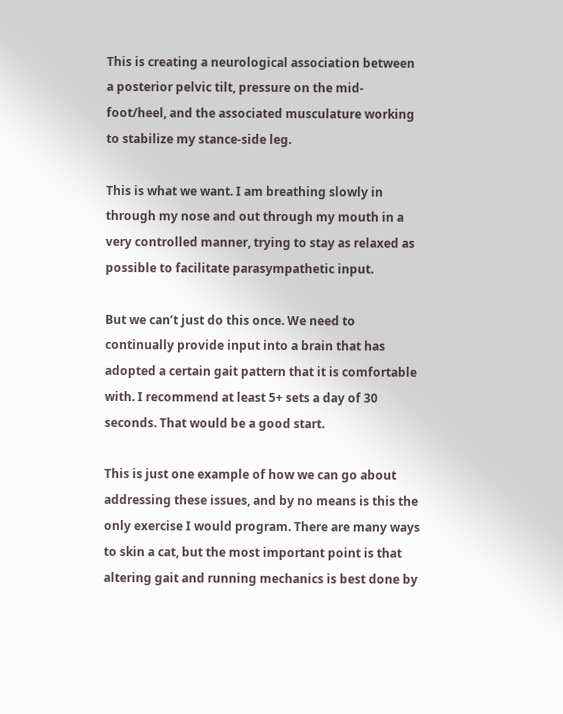This is creating a neurological association between a posterior pelvic tilt, pressure on the mid-foot/heel, and the associated musculature working to stabilize my stance-side leg.

This is what we want. I am breathing slowly in through my nose and out through my mouth in a very controlled manner, trying to stay as relaxed as possible to facilitate parasympathetic input.

But we can’t just do this once. We need to continually provide input into a brain that has adopted a certain gait pattern that it is comfortable with. I recommend at least 5+ sets a day of 30 seconds. That would be a good start.

This is just one example of how we can go about addressing these issues, and by no means is this the only exercise I would program. There are many ways to skin a cat, but the most important point is that altering gait and running mechanics is best done by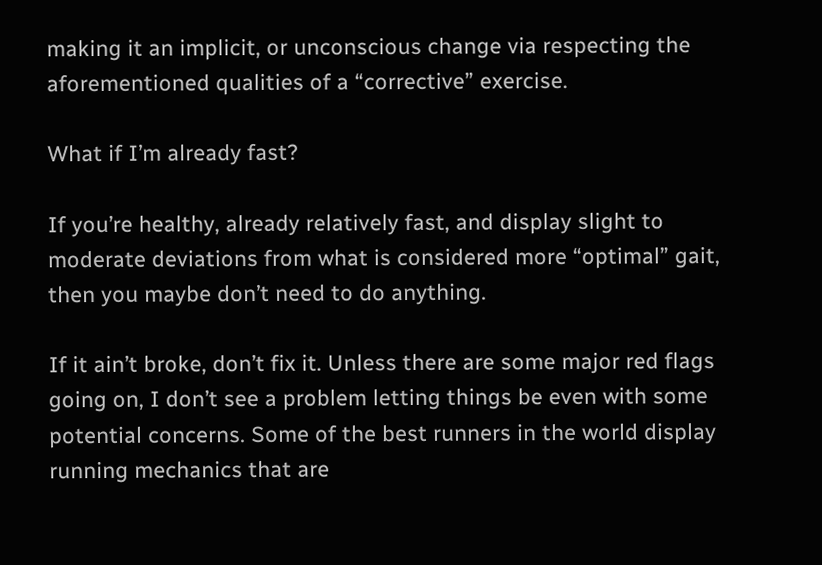making it an implicit, or unconscious change via respecting the aforementioned qualities of a “corrective” exercise.

What if I’m already fast?

If you’re healthy, already relatively fast, and display slight to moderate deviations from what is considered more “optimal” gait, then you maybe don’t need to do anything.

If it ain’t broke, don’t fix it. Unless there are some major red flags going on, I don’t see a problem letting things be even with some potential concerns. Some of the best runners in the world display running mechanics that are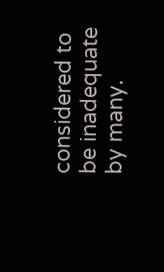considered to be inadequate by many.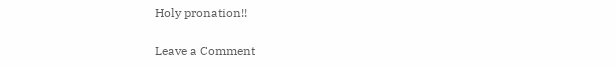Holy pronation!!

Leave a Comment